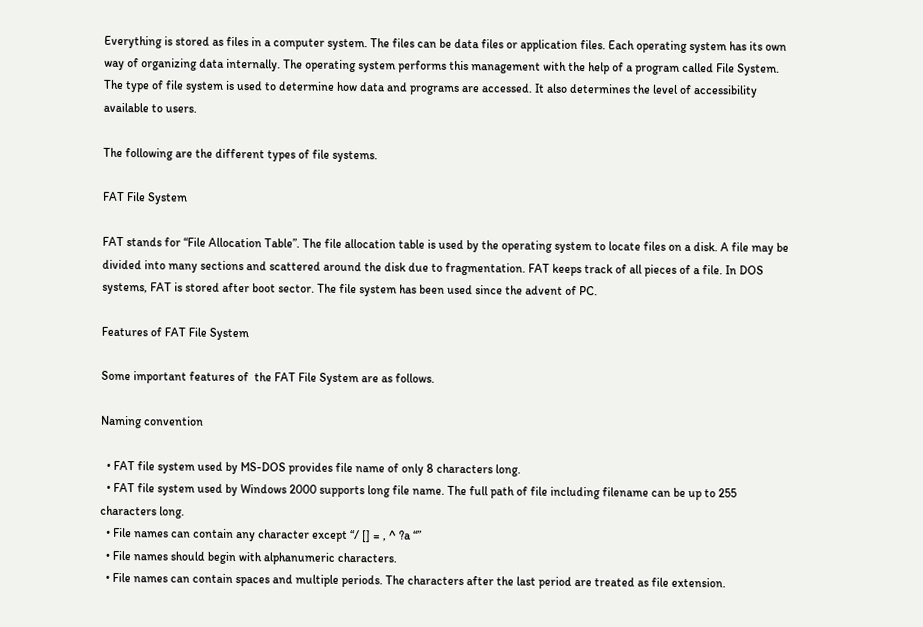Everything is stored as files in a computer system. The files can be data files or application files. Each operating system has its own way of organizing data internally. The operating system performs this management with the help of a program called File System. The type of file system is used to determine how data and programs are accessed. It also determines the level of accessibility available to users.

The following are the different types of file systems.

FAT File System

FAT stands for “File Allocation Table”. The file allocation table is used by the operating system to locate files on a disk. A file may be divided into many sections and scattered around the disk due to fragmentation. FAT keeps track of all pieces of a file. In DOS systems, FAT is stored after boot sector. The file system has been used since the advent of PC.

Features of FAT File System

Some important features of  the FAT File System are as follows.

Naming convention

  • FAT file system used by MS-DOS provides file name of only 8 characters long.
  • FAT file system used by Windows 2000 supports long file name. The full path of file including filename can be up to 255 characters long.
  • File names can contain any character except “/ [] = , ^ ?a “”
  • File names should begin with alphanumeric characters.
  • File names can contain spaces and multiple periods. The characters after the last period are treated as file extension.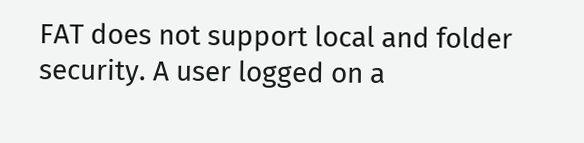FAT does not support local and folder security. A user logged on a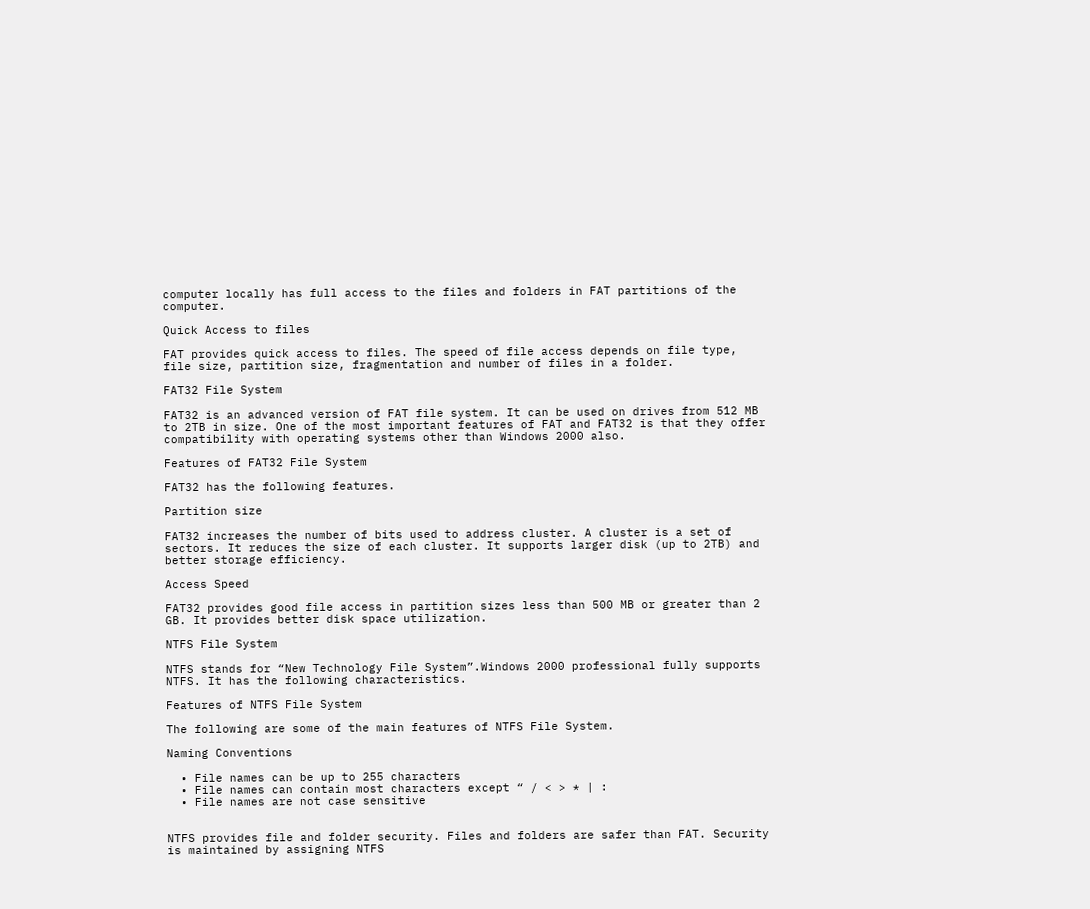computer locally has full access to the files and folders in FAT partitions of the computer.

Quick Access to files

FAT provides quick access to files. The speed of file access depends on file type, file size, partition size, fragmentation and number of files in a folder.

FAT32 File System

FAT32 is an advanced version of FAT file system. It can be used on drives from 512 MB to 2TB in size. One of the most important features of FAT and FAT32 is that they offer compatibility with operating systems other than Windows 2000 also.

Features of FAT32 File System

FAT32 has the following features.

Partition size

FAT32 increases the number of bits used to address cluster. A cluster is a set of sectors. It reduces the size of each cluster. It supports larger disk (up to 2TB) and better storage efficiency.

Access Speed

FAT32 provides good file access in partition sizes less than 500 MB or greater than 2 GB. It provides better disk space utilization.

NTFS File System

NTFS stands for “New Technology File System”.Windows 2000 professional fully supports NTFS. It has the following characteristics.

Features of NTFS File System

The following are some of the main features of NTFS File System.

Naming Conventions

  • File names can be up to 255 characters
  • File names can contain most characters except “ / < > * | :
  • File names are not case sensitive


NTFS provides file and folder security. Files and folders are safer than FAT. Security is maintained by assigning NTFS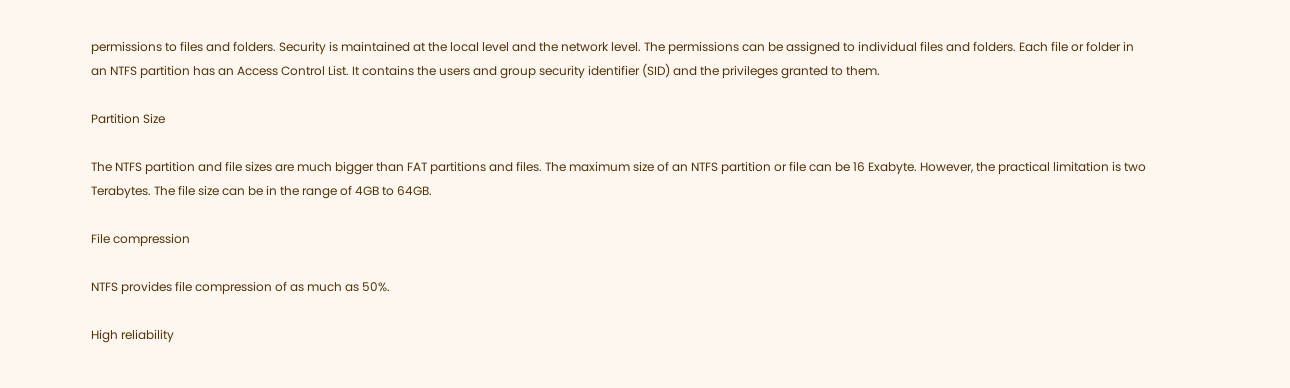permissions to files and folders. Security is maintained at the local level and the network level. The permissions can be assigned to individual files and folders. Each file or folder in an NTFS partition has an Access Control List. It contains the users and group security identifier (SID) and the privileges granted to them.

Partition Size

The NTFS partition and file sizes are much bigger than FAT partitions and files. The maximum size of an NTFS partition or file can be 16 Exabyte. However, the practical limitation is two Terabytes. The file size can be in the range of 4GB to 64GB.

File compression

NTFS provides file compression of as much as 50%.

High reliability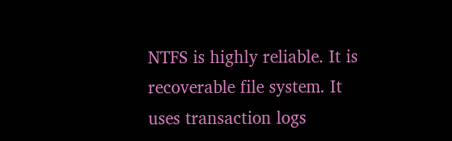NTFS is highly reliable. It is recoverable file system. It uses transaction logs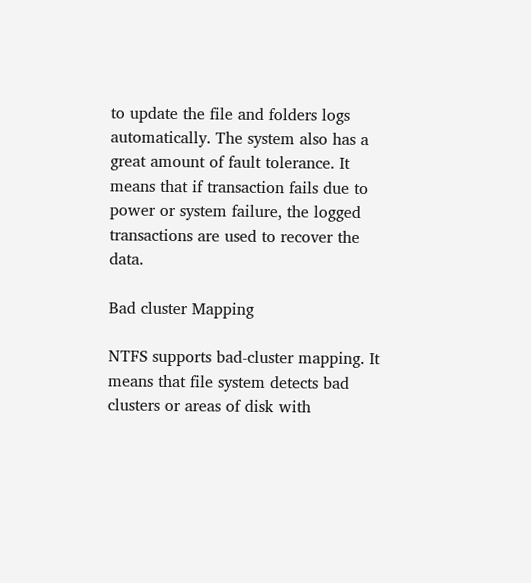to update the file and folders logs automatically. The system also has a great amount of fault tolerance. It means that if transaction fails due to power or system failure, the logged transactions are used to recover the data.

Bad cluster Mapping

NTFS supports bad-cluster mapping. It means that file system detects bad clusters or areas of disk with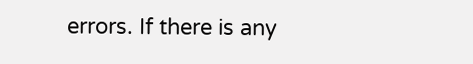errors. If there is any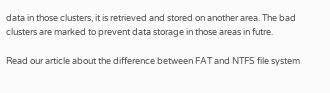data in those clusters, it is retrieved and stored on another area. The bad clusters are marked to prevent data storage in those areas in futre.

Read our article about the difference between FAT and NTFS file system